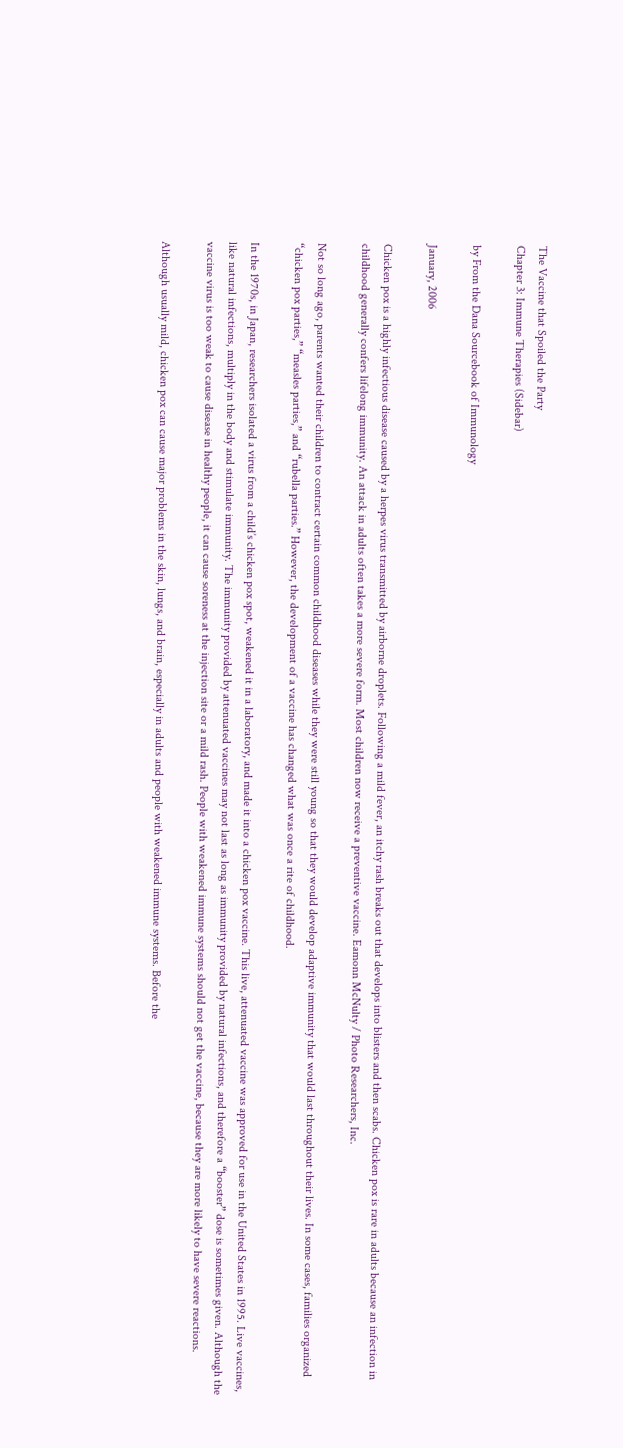The Vaccine that Spoiled the Party
Chapter 3: Immune Therapies (Sidebar)

by From the Dana Sourcebook of Immunology

January, 2006

Chicken pox is a highly infectious disease caused by a herpes virus transmitted by airborne droplets. Following a mild fever, an itchy rash breaks out that develops into blisters and then scabs. Chicken pox is rare in adults because an infection in childhood generally confers lifelong immunity. An attack in adults often takes a more severe form. Most children now receive a preventive vaccine. Eamonn McNulty / Photo Researchers, Inc.

Not so long ago, parents wanted their children to contract certain common childhood diseases while they were still young so that they would develop adaptive immunity that would last throughout their lives. In some cases, families organized “chicken pox parties,” “measles parties,” and “rubella parties.” However, the development of a vaccine has changed what was once a rite of childhood.

In the 1970s, in Japan, researchers isolated a virus from a child’s chicken pox spot, weakened it in a laboratory, and made it into a chicken pox vaccine. This live, attenuated vaccine was approved for use in the United States in 1995. Live vaccines, like natural infections, multiply in the body and stimulate immunity. The immunity provided by attenuated vaccines may not last as long as immunity provided by natural infections, and therefore a “booster” dose is sometimes given. Although the vaccine virus is too weak to cause disease in healthy people, it can cause soreness at the injection site or a mild rash. People with weakened immune systems should not get the vaccine, because they are more likely to have severe reactions.

Although usually mild, chicken pox can cause major problems in the skin, lungs, and brain, especially in adults and people with weakened immune systems. Before the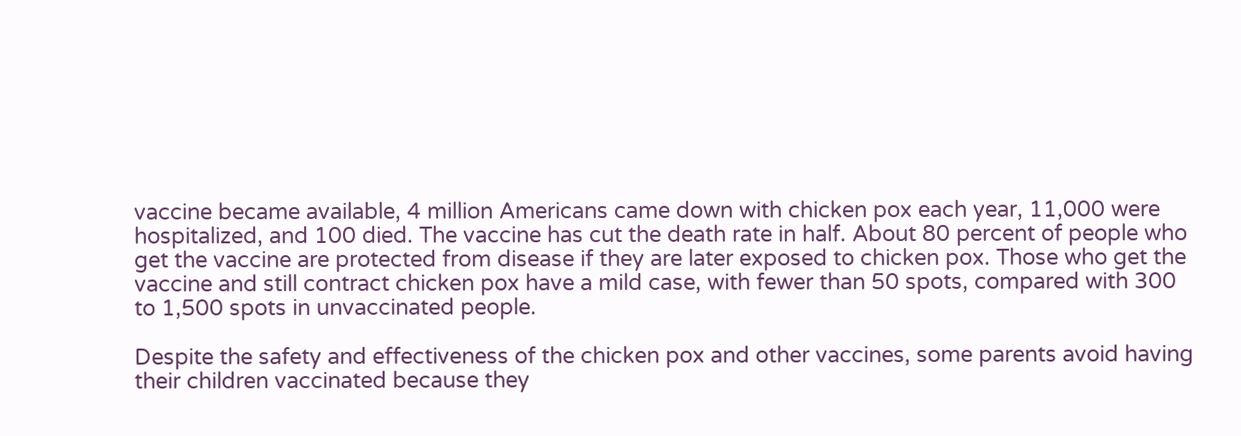vaccine became available, 4 million Americans came down with chicken pox each year, 11,000 were hospitalized, and 100 died. The vaccine has cut the death rate in half. About 80 percent of people who get the vaccine are protected from disease if they are later exposed to chicken pox. Those who get the vaccine and still contract chicken pox have a mild case, with fewer than 50 spots, compared with 300 to 1,500 spots in unvaccinated people.

Despite the safety and effectiveness of the chicken pox and other vaccines, some parents avoid having their children vaccinated because they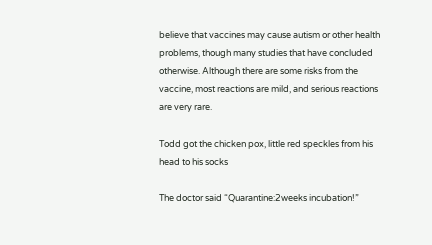believe that vaccines may cause autism or other health problems, though many studies that have concluded otherwise. Although there are some risks from the vaccine, most reactions are mild, and serious reactions are very rare.

Todd got the chicken pox, little red speckles from his head to his socks

The doctor said “Quarantine:2weeks incubation!”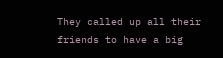They called up all their friends to have a big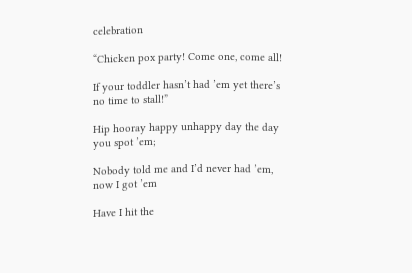celebration

“Chicken pox party! Come one, come all!

If your toddler hasn’t had ’em yet there’s no time to stall!”

Hip hooray happy unhappy day the day you spot ’em;

Nobody told me and I’d never had ’em, now I got ’em

Have I hit the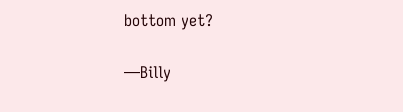bottom yet?

—Billy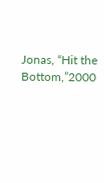Jonas, “Hit the Bottom,”2000